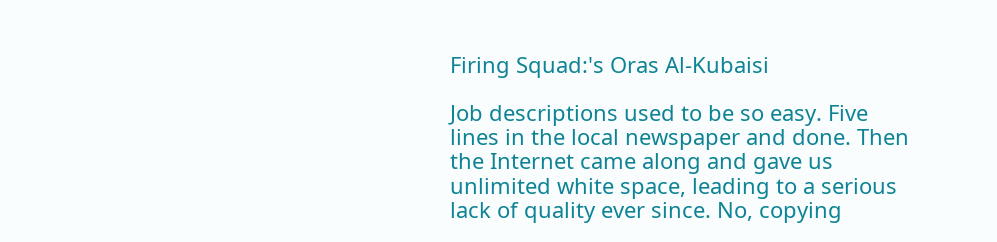Firing Squad:'s Oras Al-Kubaisi

Job descriptions used to be so easy. Five lines in the local newspaper and done. Then the Internet came along and gave us unlimited white space, leading to a serious lack of quality ever since. No, copying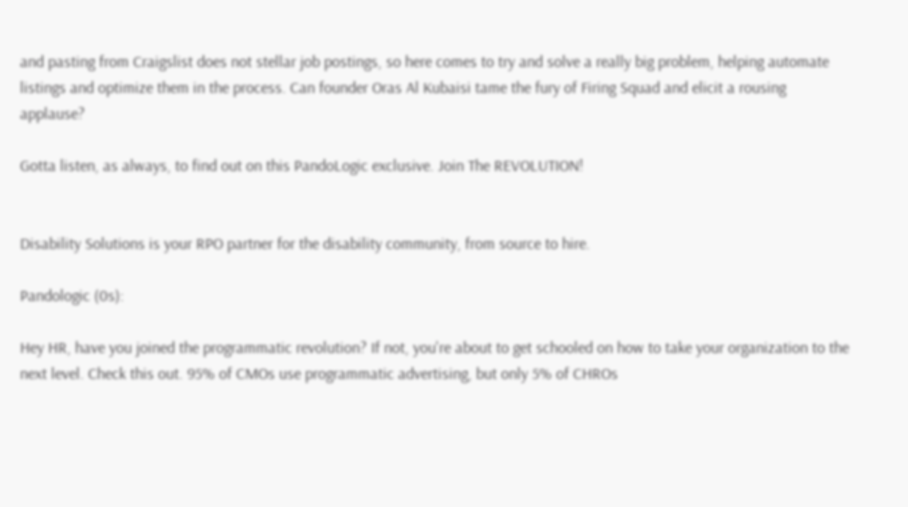and pasting from Craigslist does not stellar job postings, so here comes to try and solve a really big problem, helping automate listings and optimize them in the process. Can founder Oras Al Kubaisi tame the fury of Firing Squad and elicit a rousing applause?

Gotta listen, as always, to find out on this PandoLogic exclusive. Join The REVOLUTION!


Disability Solutions is your RPO partner for the disability community, from source to hire.

Pandologic (0s):

Hey HR, have you joined the programmatic revolution? If not, you're about to get schooled on how to take your organization to the next level. Check this out. 95% of CMOs use programmatic advertising, but only 5% of CHROs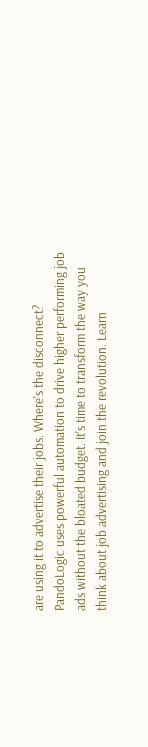are using it to advertise their jobs. Where's the disconnect? PandoLogic uses powerful automation to drive higher performing job ads without the bloated budget. It's time to transform the way you think about job advertising and join the revolution. Learn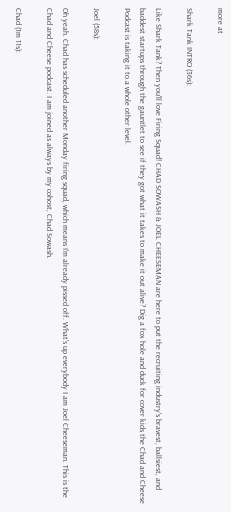more at

Shark Tank INTRO (36s):

Like Shark Tank? Then you'll love Firing Squad! CHAD SOWASH & JOEL CHEESEMAN are here to put the recruiting industry's bravest, ballsiest, and baddest startups through the gauntlet to see if they got what it takes to make it out alive? Dig a fox hole and duck for cover kids the Chad and Cheese Podcast is taking it to a whole other level.

Joel (58s):

Oh yeah. Chad has scheduled another Monday firing squad, which means I'm already pissed off. What's up everybody I am Joel Cheeseman. This is the Chad and Cheese podcast. I am joined as always by my cohost, Chad Sowash.

Chad (1m 11s):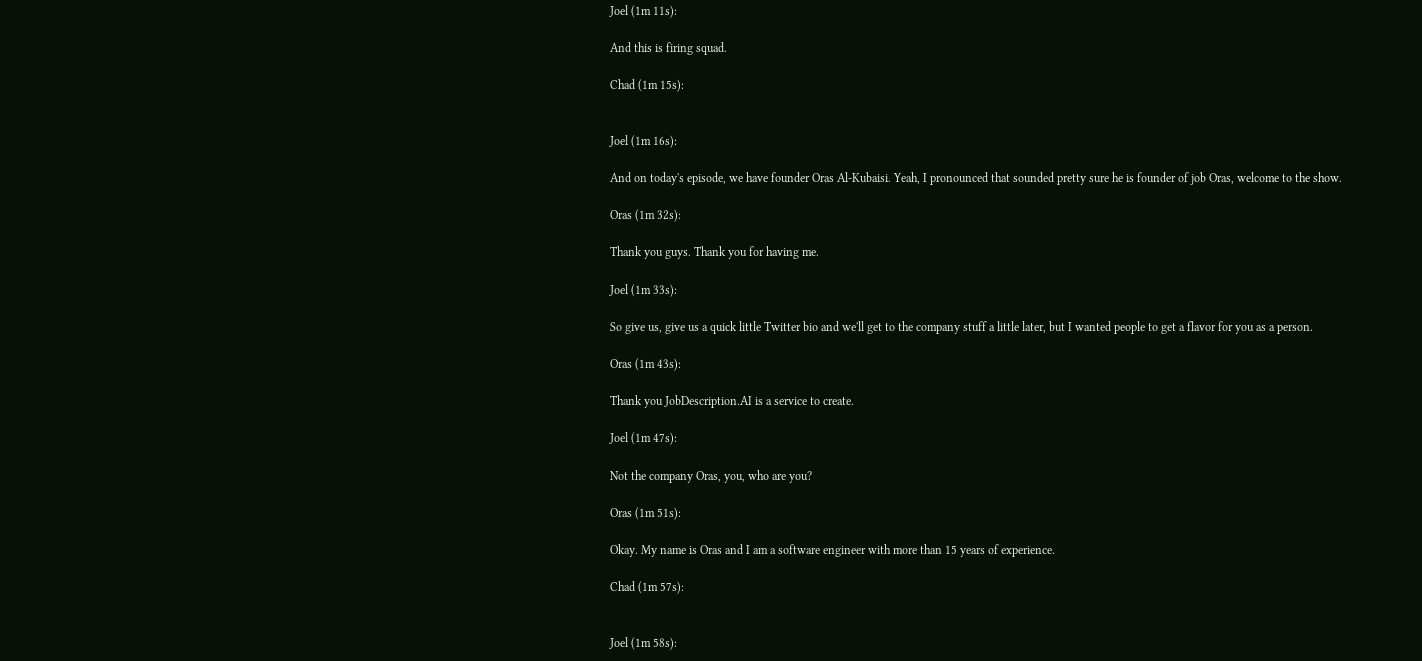Joel (1m 11s):

And this is firing squad.

Chad (1m 15s):


Joel (1m 16s):

And on today's episode, we have founder Oras Al-Kubaisi. Yeah, I pronounced that sounded pretty sure he is founder of job Oras, welcome to the show.

Oras (1m 32s):

Thank you guys. Thank you for having me.

Joel (1m 33s):

So give us, give us a quick little Twitter bio and we'll get to the company stuff a little later, but I wanted people to get a flavor for you as a person.

Oras (1m 43s):

Thank you JobDescription.AI is a service to create.

Joel (1m 47s):

Not the company Oras, you, who are you?

Oras (1m 51s):

Okay. My name is Oras and I am a software engineer with more than 15 years of experience.

Chad (1m 57s):


Joel (1m 58s):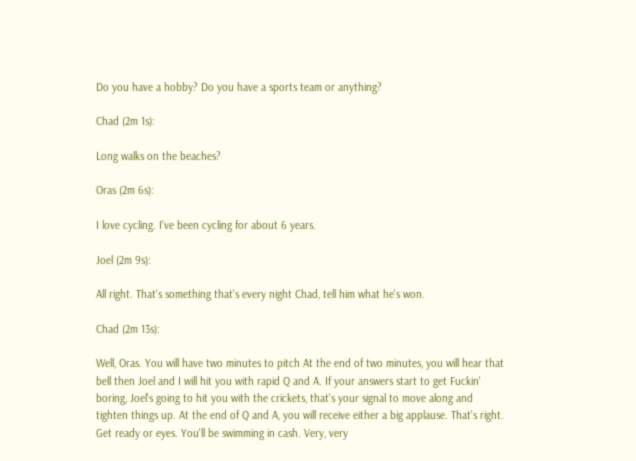Do you have a hobby? Do you have a sports team or anything?

Chad (2m 1s):

Long walks on the beaches?

Oras (2m 6s):

I love cycling. I've been cycling for about 6 years.

Joel (2m 9s):

All right. That's something that's every night Chad, tell him what he's won.

Chad (2m 13s):

Well, Oras. You will have two minutes to pitch At the end of two minutes, you will hear that bell then Joel and I will hit you with rapid Q and A. If your answers start to get Fuckin' boring, Joel's going to hit you with the crickets, that's your signal to move along and tighten things up. At the end of Q and A, you will receive either a big applause. That's right. Get ready or eyes. You'll be swimming in cash. Very, very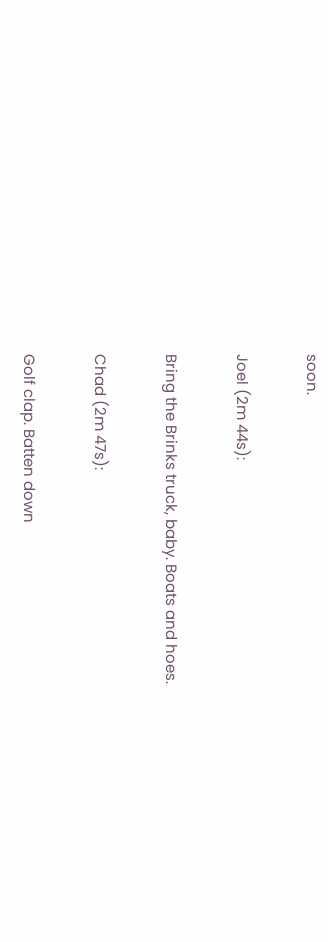soon.

Joel (2m 44s):

Bring the Brinks truck, baby. Boats and hoes.

Chad (2m 47s):

Golf clap. Batten down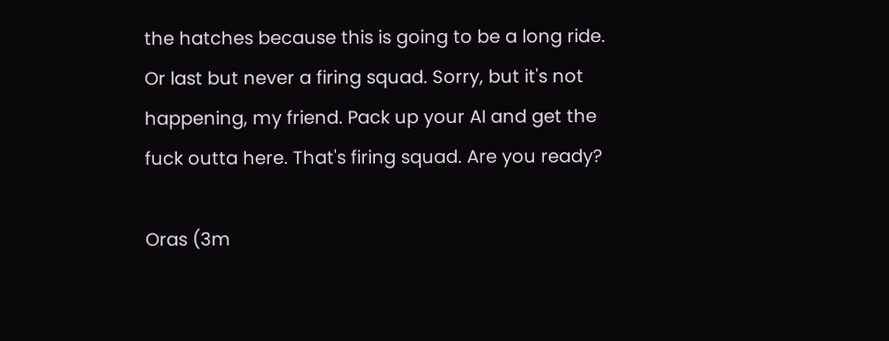the hatches because this is going to be a long ride. Or last but never a firing squad. Sorry, but it's not happening, my friend. Pack up your AI and get the fuck outta here. That's firing squad. Are you ready?

Oras (3m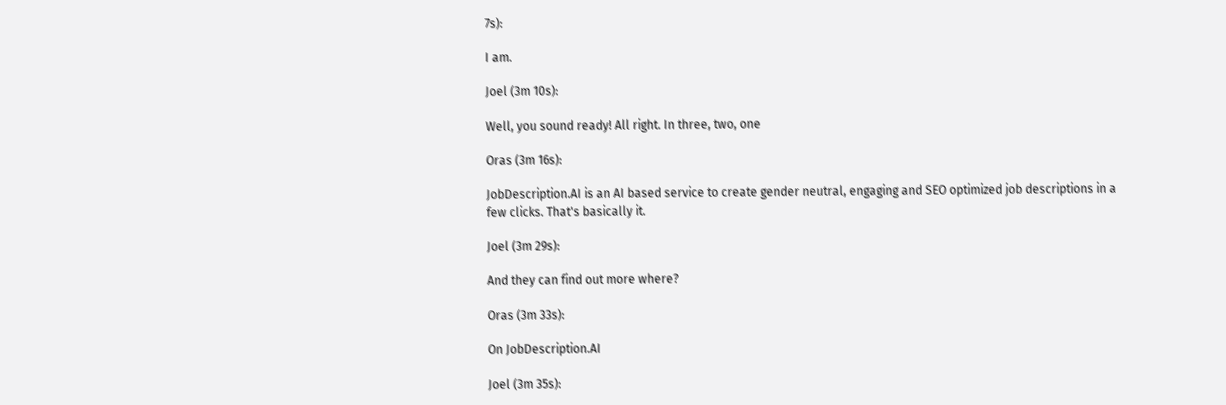7s):

I am.

Joel (3m 10s):

Well, you sound ready! All right. In three, two, one

Oras (3m 16s):

JobDescription.AI is an AI based service to create gender neutral, engaging and SEO optimized job descriptions in a few clicks. That's basically it.

Joel (3m 29s):

And they can find out more where?

Oras (3m 33s):

On JobDescription.AI

Joel (3m 35s):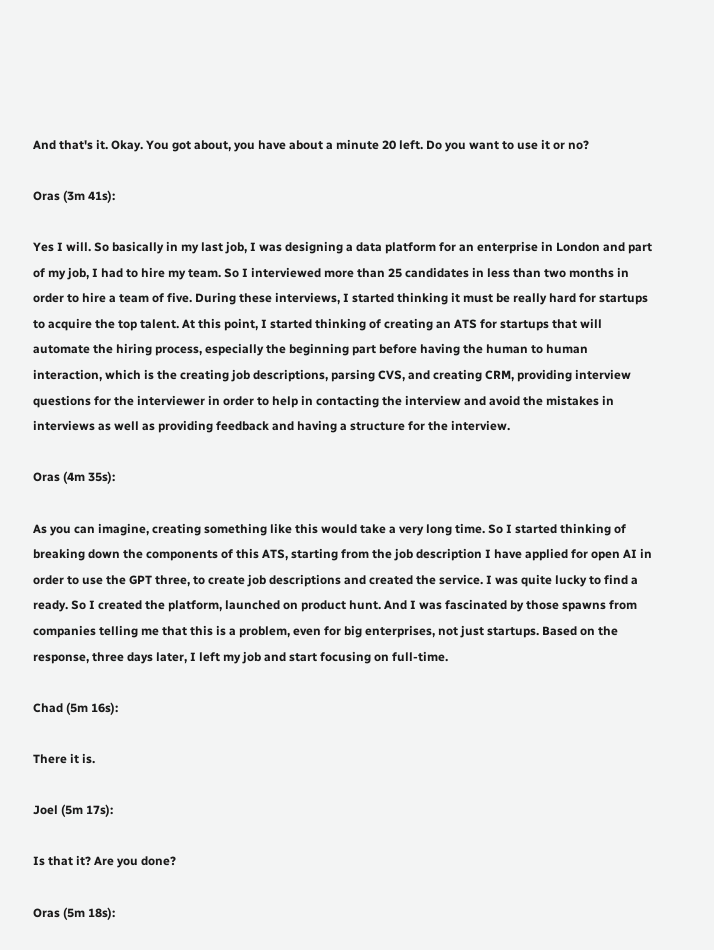And that's it. Okay. You got about, you have about a minute 20 left. Do you want to use it or no?

Oras (3m 41s):

Yes I will. So basically in my last job, I was designing a data platform for an enterprise in London and part of my job, I had to hire my team. So I interviewed more than 25 candidates in less than two months in order to hire a team of five. During these interviews, I started thinking it must be really hard for startups to acquire the top talent. At this point, I started thinking of creating an ATS for startups that will automate the hiring process, especially the beginning part before having the human to human interaction, which is the creating job descriptions, parsing CVS, and creating CRM, providing interview questions for the interviewer in order to help in contacting the interview and avoid the mistakes in interviews as well as providing feedback and having a structure for the interview.

Oras (4m 35s):

As you can imagine, creating something like this would take a very long time. So I started thinking of breaking down the components of this ATS, starting from the job description I have applied for open AI in order to use the GPT three, to create job descriptions and created the service. I was quite lucky to find a ready. So I created the platform, launched on product hunt. And I was fascinated by those spawns from companies telling me that this is a problem, even for big enterprises, not just startups. Based on the response, three days later, I left my job and start focusing on full-time.

Chad (5m 16s):

There it is.

Joel (5m 17s):

Is that it? Are you done?

Oras (5m 18s):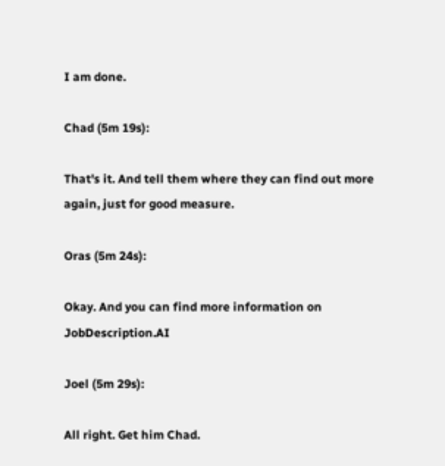I am done.

Chad (5m 19s):

That's it. And tell them where they can find out more again, just for good measure.

Oras (5m 24s):

Okay. And you can find more information on JobDescription.AI

Joel (5m 29s):

All right. Get him Chad.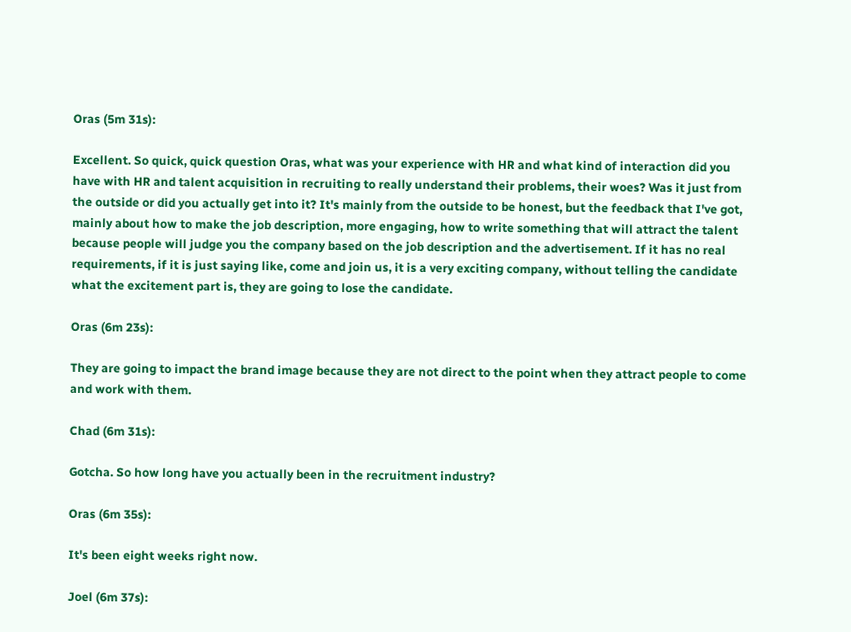Oras (5m 31s):

Excellent. So quick, quick question Oras, what was your experience with HR and what kind of interaction did you have with HR and talent acquisition in recruiting to really understand their problems, their woes? Was it just from the outside or did you actually get into it? It's mainly from the outside to be honest, but the feedback that I've got, mainly about how to make the job description, more engaging, how to write something that will attract the talent because people will judge you the company based on the job description and the advertisement. If it has no real requirements, if it is just saying like, come and join us, it is a very exciting company, without telling the candidate what the excitement part is, they are going to lose the candidate.

Oras (6m 23s):

They are going to impact the brand image because they are not direct to the point when they attract people to come and work with them.

Chad (6m 31s):

Gotcha. So how long have you actually been in the recruitment industry?

Oras (6m 35s):

It's been eight weeks right now.

Joel (6m 37s):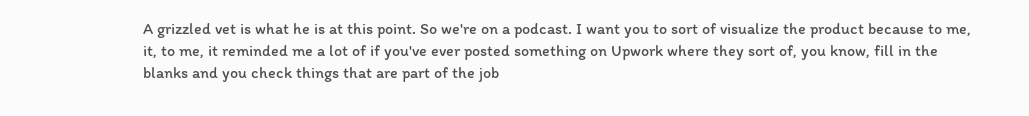A grizzled vet is what he is at this point. So we're on a podcast. I want you to sort of visualize the product because to me, it, to me, it reminded me a lot of if you've ever posted something on Upwork where they sort of, you know, fill in the blanks and you check things that are part of the job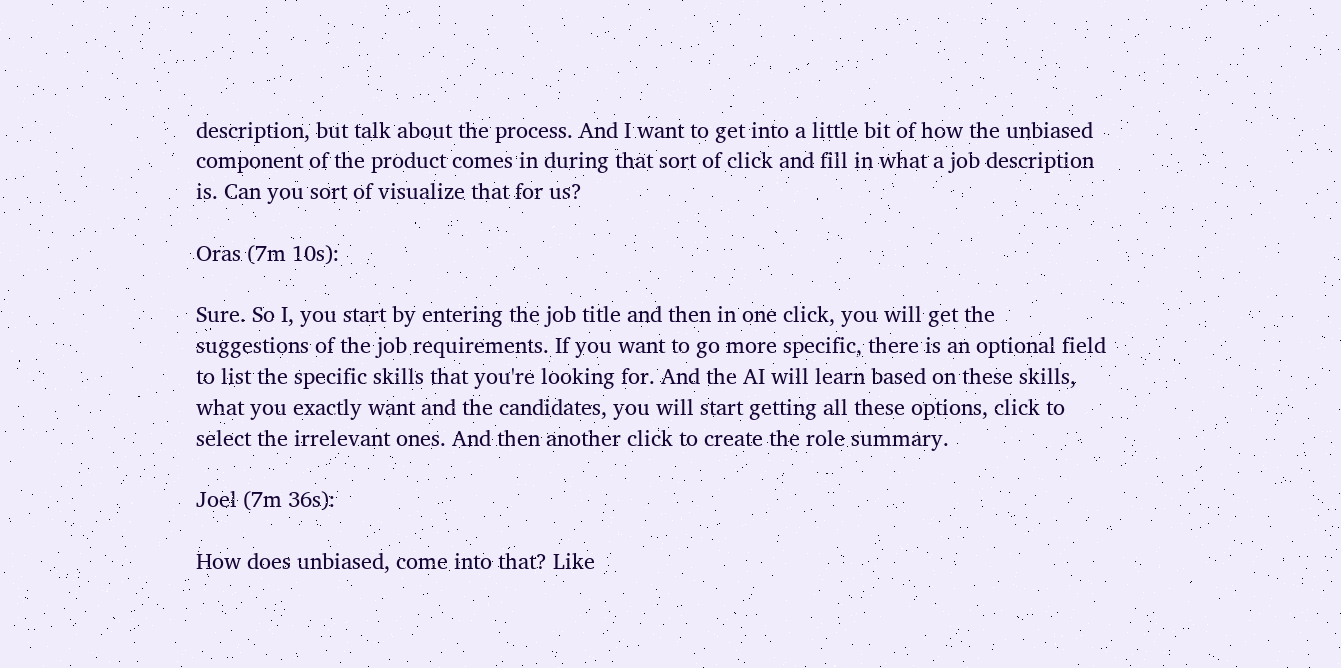description, but talk about the process. And I want to get into a little bit of how the unbiased component of the product comes in during that sort of click and fill in what a job description is. Can you sort of visualize that for us?

Oras (7m 10s):

Sure. So I, you start by entering the job title and then in one click, you will get the suggestions of the job requirements. If you want to go more specific, there is an optional field to list the specific skills that you're looking for. And the AI will learn based on these skills, what you exactly want and the candidates, you will start getting all these options, click to select the irrelevant ones. And then another click to create the role summary.

Joel (7m 36s):

How does unbiased, come into that? Like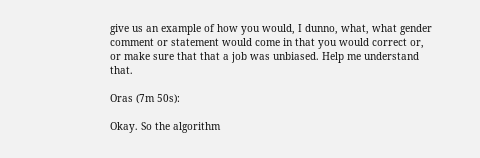give us an example of how you would, I dunno, what, what gender comment or statement would come in that you would correct or, or make sure that that a job was unbiased. Help me understand that.

Oras (7m 50s):

Okay. So the algorithm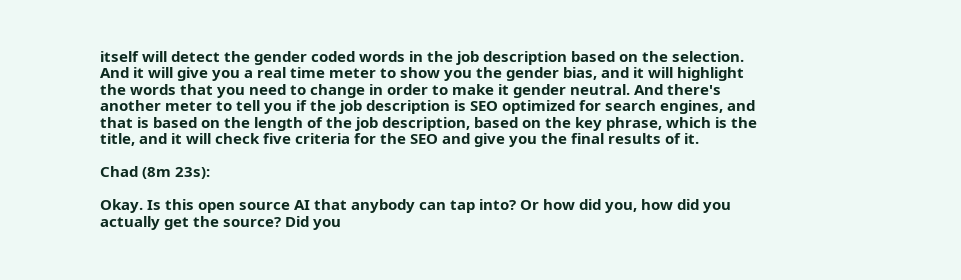itself will detect the gender coded words in the job description based on the selection. And it will give you a real time meter to show you the gender bias, and it will highlight the words that you need to change in order to make it gender neutral. And there's another meter to tell you if the job description is SEO optimized for search engines, and that is based on the length of the job description, based on the key phrase, which is the title, and it will check five criteria for the SEO and give you the final results of it.

Chad (8m 23s):

Okay. Is this open source AI that anybody can tap into? Or how did you, how did you actually get the source? Did you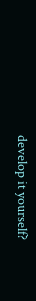develop it yourself?